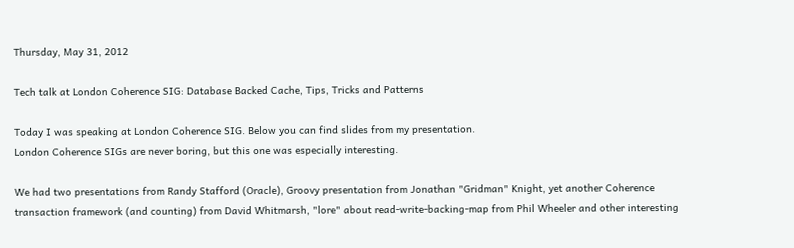Thursday, May 31, 2012

Tech talk at London Coherence SIG: Database Backed Cache, Tips, Tricks and Patterns

Today I was speaking at London Coherence SIG. Below you can find slides from my presentation.
London Coherence SIGs are never boring, but this one was especially interesting.

We had two presentations from Randy Stafford (Oracle), Groovy presentation from Jonathan "Gridman" Knight, yet another Coherence transaction framework (and counting) from David Whitmarsh, "lore" about read-write-backing-map from Phil Wheeler and other interesting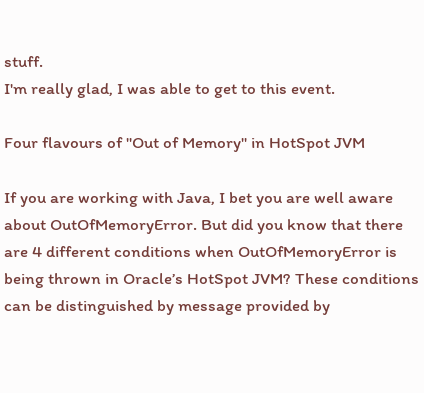stuff.
I'm really glad, I was able to get to this event.

Four flavours of "Out of Memory" in HotSpot JVM

If you are working with Java, I bet you are well aware about OutOfMemoryError. But did you know that there are 4 different conditions when OutOfMemoryError is being thrown in Oracle’s HotSpot JVM? These conditions can be distinguished by message provided by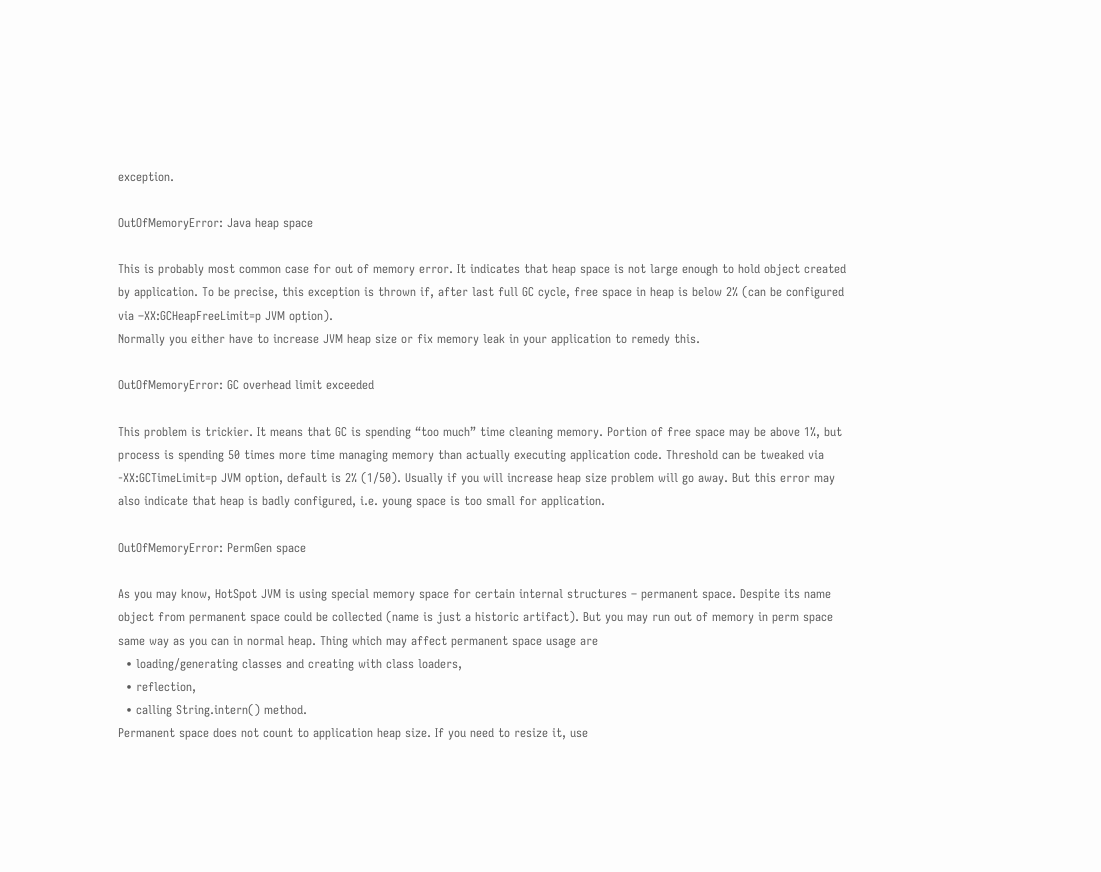exception.

OutOfMemoryError: Java heap space

This is probably most common case for out of memory error. It indicates that heap space is not large enough to hold object created by application. To be precise, this exception is thrown if, after last full GC cycle, free space in heap is below 2% (can be configured via –XX:GCHeapFreeLimit=p JVM option).
Normally you either have to increase JVM heap size or fix memory leak in your application to remedy this.

OutOfMemoryError: GC overhead limit exceeded

This problem is trickier. It means that GC is spending “too much” time cleaning memory. Portion of free space may be above 1%, but process is spending 50 times more time managing memory than actually executing application code. Threshold can be tweaked via -XX:GCTimeLimit=p JVM option, default is 2% (1/50). Usually if you will increase heap size problem will go away. But this error may also indicate that heap is badly configured, i.e. young space is too small for application.

OutOfMemoryError: PermGen space

As you may know, HotSpot JVM is using special memory space for certain internal structures – permanent space. Despite its name object from permanent space could be collected (name is just a historic artifact). But you may run out of memory in perm space same way as you can in normal heap. Thing which may affect permanent space usage are
  • loading/generating classes and creating with class loaders,
  • reflection,
  • calling String.intern() method.
Permanent space does not count to application heap size. If you need to resize it, use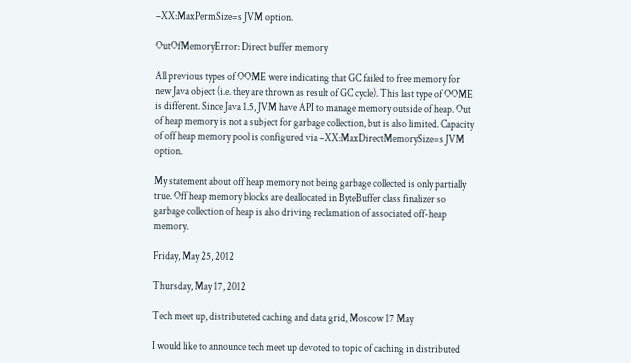–XX:MaxPermSize=s JVM option.

OutOfMemoryError: Direct buffer memory

All previous types of OOME were indicating that GC failed to free memory for new Java object (i.e. they are thrown as result of GC cycle). This last type of OOME is different. Since Java 1.5, JVM have API to manage memory outside of heap. Out of heap memory is not a subject for garbage collection, but is also limited. Capacity of off heap memory pool is configured via –XX:MaxDirectMemorySize=s JVM option.

My statement about off heap memory not being garbage collected is only partially true. Off heap memory blocks are deallocated in ByteBuffer class finalizer so garbage collection of heap is also driving reclamation of associated off-heap memory.

Friday, May 25, 2012

Thursday, May 17, 2012

Tech meet up, distributeted caching and data grid, Moscow 17 May

I would like to announce tech meet up devoted to topic of caching in distributed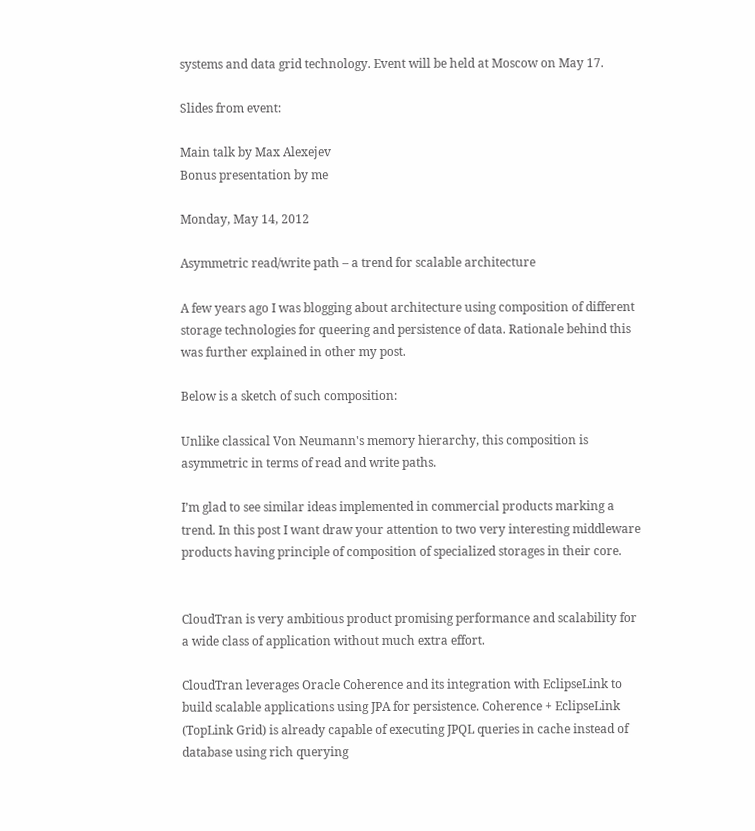systems and data grid technology. Event will be held at Moscow on May 17.

Slides from event:

Main talk by Max Alexejev
Bonus presentation by me

Monday, May 14, 2012

Asymmetric read/write path – a trend for scalable architecture

A few years ago I was blogging about architecture using composition of different storage technologies for queering and persistence of data. Rationale behind this was further explained in other my post.

Below is a sketch of such composition:

Unlike classical Von Neumann's memory hierarchy, this composition is asymmetric in terms of read and write paths.

I’m glad to see similar ideas implemented in commercial products marking a trend. In this post I want draw your attention to two very interesting middleware products having principle of composition of specialized storages in their core.


CloudTran is very ambitious product promising performance and scalability for a wide class of application without much extra effort.

CloudTran leverages Oracle Coherence and its integration with EclipseLink to build scalable applications using JPA for persistence. Coherence + EclipseLink (TopLink Grid) is already capable of executing JPQL queries in cache instead of database using rich querying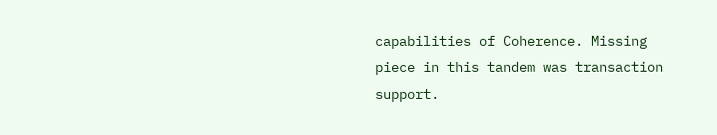capabilities of Coherence. Missing piece in this tandem was transaction support.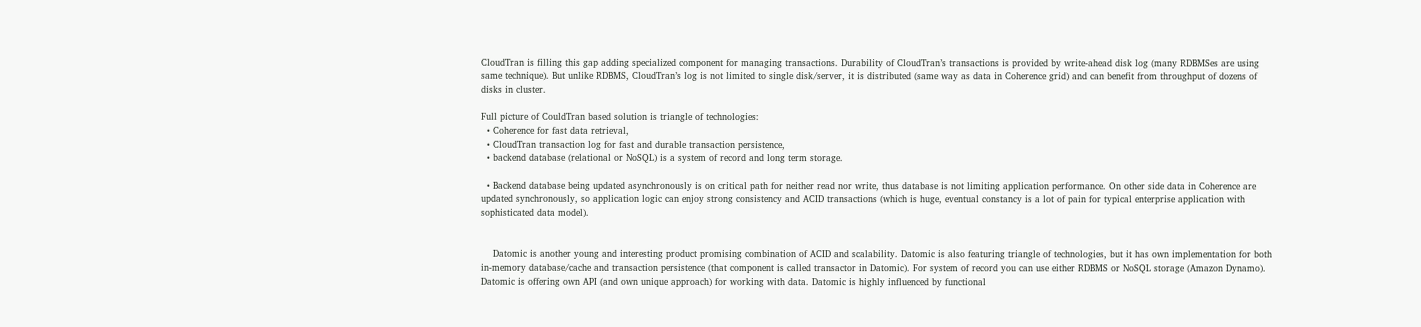CloudTran is filling this gap adding specialized component for managing transactions. Durability of CloudTran’s transactions is provided by write-ahead disk log (many RDBMSes are using same technique). But unlike RDBMS, CloudTran’s log is not limited to single disk/server, it is distributed (same way as data in Coherence grid) and can benefit from throughput of dozens of disks in cluster.

Full picture of CouldTran based solution is triangle of technologies:
  • Coherence for fast data retrieval,
  • CloudTran transaction log for fast and durable transaction persistence,
  • backend database (relational or NoSQL) is a system of record and long term storage.

  • Backend database being updated asynchronously is on critical path for neither read nor write, thus database is not limiting application performance. On other side data in Coherence are updated synchronously, so application logic can enjoy strong consistency and ACID transactions (which is huge, eventual constancy is a lot of pain for typical enterprise application with sophisticated data model).


    Datomic is another young and interesting product promising combination of ACID and scalability. Datomic is also featuring triangle of technologies, but it has own implementation for both in-memory database/cache and transaction persistence (that component is called transactor in Datomic). For system of record you can use either RDBMS or NoSQL storage (Amazon Dynamo). Datomic is offering own API (and own unique approach) for working with data. Datomic is highly influenced by functional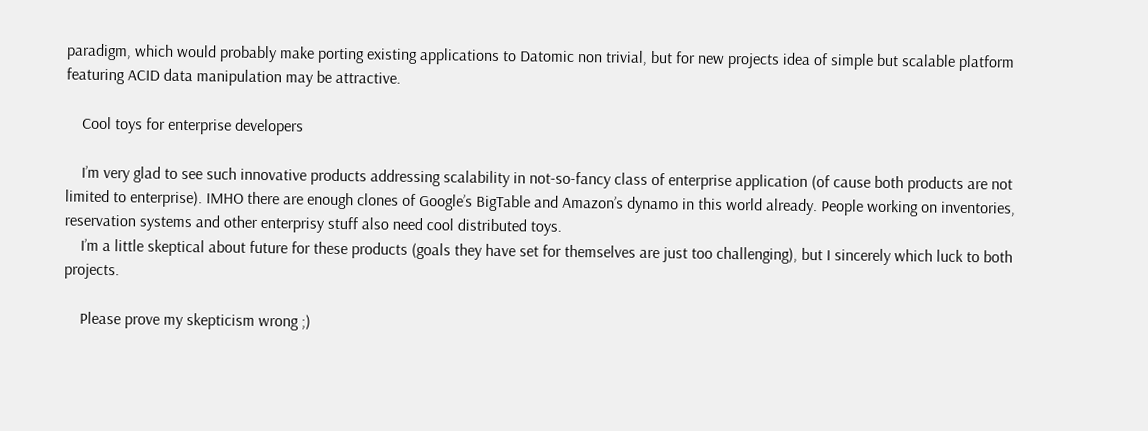paradigm, which would probably make porting existing applications to Datomic non trivial, but for new projects idea of simple but scalable platform featuring ACID data manipulation may be attractive.

    Cool toys for enterprise developers

    I’m very glad to see such innovative products addressing scalability in not-so-fancy class of enterprise application (of cause both products are not limited to enterprise). IMHO there are enough clones of Google’s BigTable and Amazon’s dynamo in this world already. People working on inventories, reservation systems and other enterprisy stuff also need cool distributed toys.
    I’m a little skeptical about future for these products (goals they have set for themselves are just too challenging), but I sincerely which luck to both projects.

    Please prove my skepticism wrong ;)